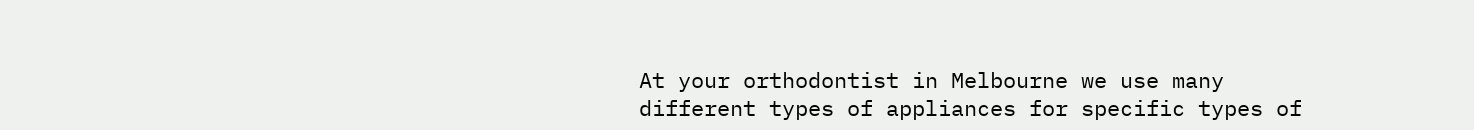At your orthodontist in Melbourne we use many different types of appliances for specific types of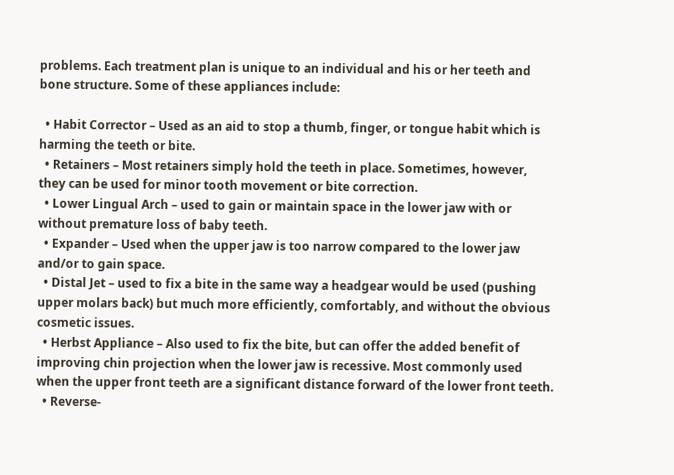problems. Each treatment plan is unique to an individual and his or her teeth and bone structure. Some of these appliances include:

  • Habit Corrector – Used as an aid to stop a thumb, finger, or tongue habit which is harming the teeth or bite.
  • Retainers – Most retainers simply hold the teeth in place. Sometimes, however, they can be used for minor tooth movement or bite correction.
  • Lower Lingual Arch – used to gain or maintain space in the lower jaw with or without premature loss of baby teeth.
  • Expander – Used when the upper jaw is too narrow compared to the lower jaw and/or to gain space.
  • Distal Jet – used to fix a bite in the same way a headgear would be used (pushing upper molars back) but much more efficiently, comfortably, and without the obvious cosmetic issues.
  • Herbst Appliance – Also used to fix the bite, but can offer the added benefit of improving chin projection when the lower jaw is recessive. Most commonly used when the upper front teeth are a significant distance forward of the lower front teeth.
  • Reverse-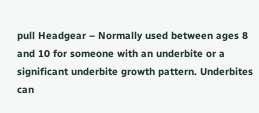pull Headgear – Normally used between ages 8 and 10 for someone with an underbite or a significant underbite growth pattern. Underbites can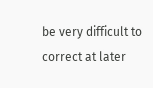be very difficult to correct at later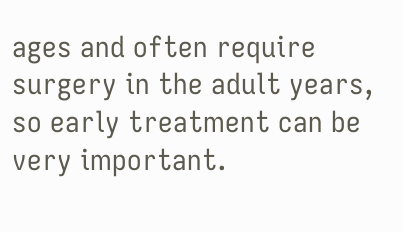ages and often require surgery in the adult years, so early treatment can be very important.